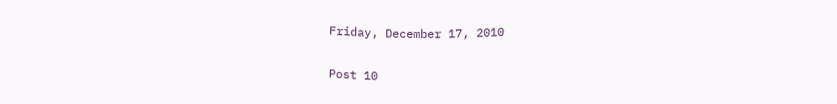Friday, December 17, 2010

Post 10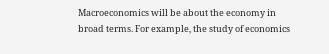Macroeconomics will be about the economy in broad terms. For example, the study of economics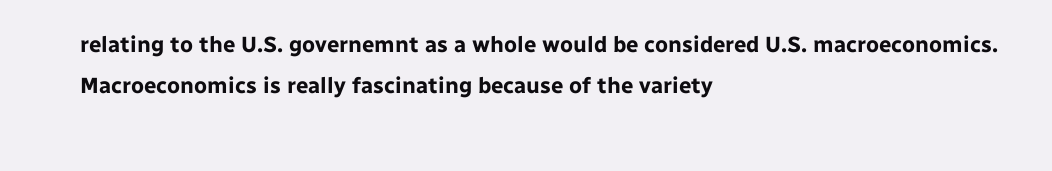relating to the U.S. governemnt as a whole would be considered U.S. macroeconomics. Macroeconomics is really fascinating because of the variety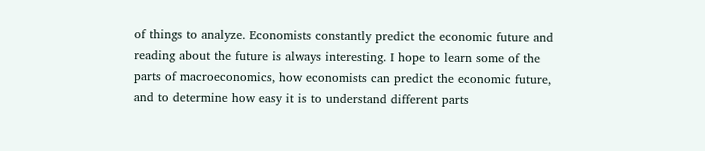of things to analyze. Economists constantly predict the economic future and reading about the future is always interesting. I hope to learn some of the parts of macroeconomics, how economists can predict the economic future, and to determine how easy it is to understand different parts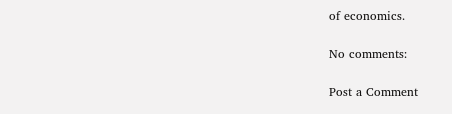of economics.

No comments:

Post a Comment